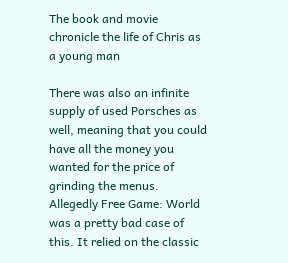The book and movie chronicle the life of Chris as a young man

There was also an infinite supply of used Porsches as well, meaning that you could have all the money you wanted for the price of grinding the menus. Allegedly Free Game: World was a pretty bad case of this. It relied on the classic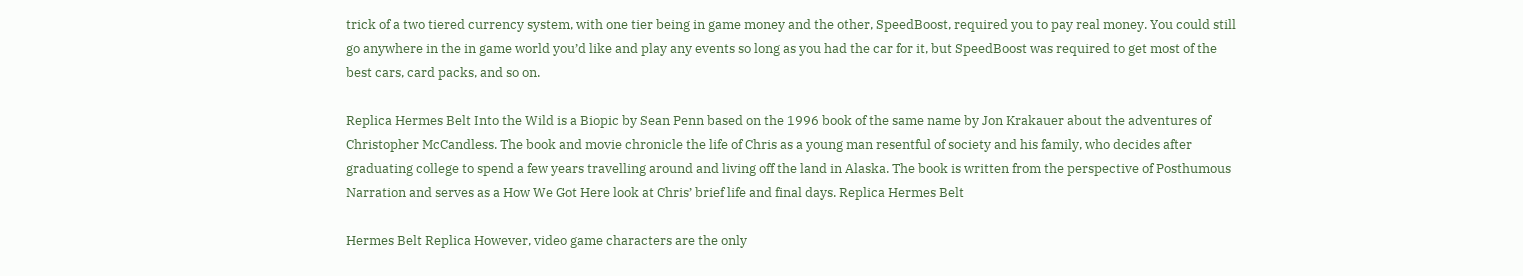trick of a two tiered currency system, with one tier being in game money and the other, SpeedBoost, required you to pay real money. You could still go anywhere in the in game world you’d like and play any events so long as you had the car for it, but SpeedBoost was required to get most of the best cars, card packs, and so on.

Replica Hermes Belt Into the Wild is a Biopic by Sean Penn based on the 1996 book of the same name by Jon Krakauer about the adventures of Christopher McCandless. The book and movie chronicle the life of Chris as a young man resentful of society and his family, who decides after graduating college to spend a few years travelling around and living off the land in Alaska. The book is written from the perspective of Posthumous Narration and serves as a How We Got Here look at Chris’ brief life and final days. Replica Hermes Belt

Hermes Belt Replica However, video game characters are the only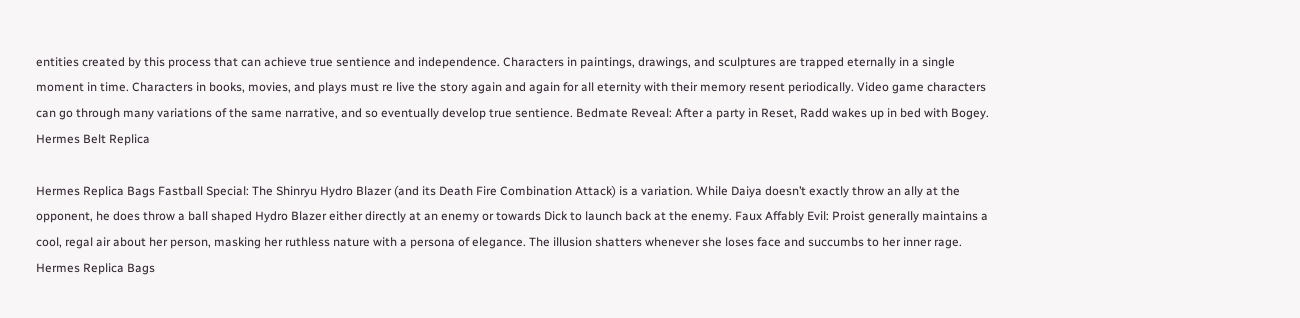entities created by this process that can achieve true sentience and independence. Characters in paintings, drawings, and sculptures are trapped eternally in a single moment in time. Characters in books, movies, and plays must re live the story again and again for all eternity with their memory resent periodically. Video game characters can go through many variations of the same narrative, and so eventually develop true sentience. Bedmate Reveal: After a party in Reset, Radd wakes up in bed with Bogey. Hermes Belt Replica

Hermes Replica Bags Fastball Special: The Shinryu Hydro Blazer (and its Death Fire Combination Attack) is a variation. While Daiya doesn’t exactly throw an ally at the opponent, he does throw a ball shaped Hydro Blazer either directly at an enemy or towards Dick to launch back at the enemy. Faux Affably Evil: Proist generally maintains a cool, regal air about her person, masking her ruthless nature with a persona of elegance. The illusion shatters whenever she loses face and succumbs to her inner rage. Hermes Replica Bags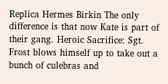Replica Hermes Birkin The only difference is that now Kate is part of their gang. Heroic Sacrifice: Sgt. Frost blows himself up to take out a bunch of culebras and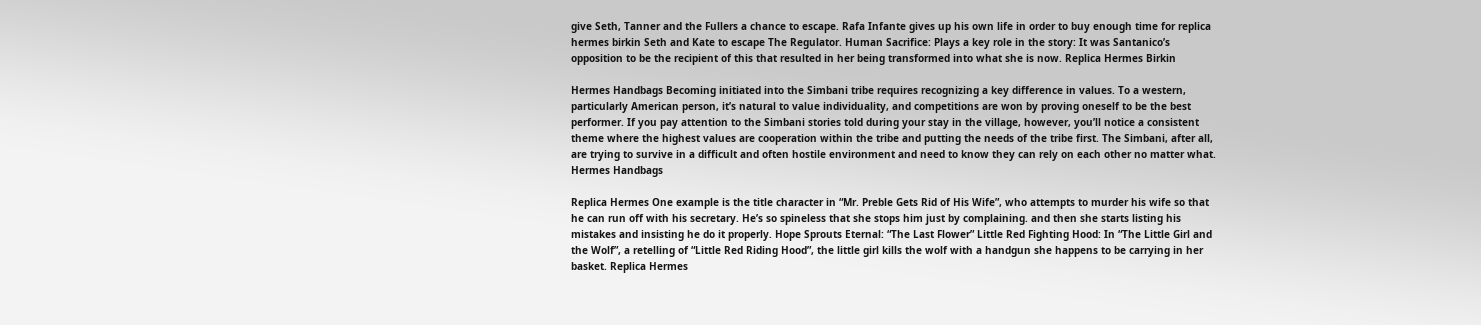give Seth, Tanner and the Fullers a chance to escape. Rafa Infante gives up his own life in order to buy enough time for replica hermes birkin Seth and Kate to escape The Regulator. Human Sacrifice: Plays a key role in the story: It was Santanico’s opposition to be the recipient of this that resulted in her being transformed into what she is now. Replica Hermes Birkin

Hermes Handbags Becoming initiated into the Simbani tribe requires recognizing a key difference in values. To a western, particularly American person, it’s natural to value individuality, and competitions are won by proving oneself to be the best performer. If you pay attention to the Simbani stories told during your stay in the village, however, you’ll notice a consistent theme where the highest values are cooperation within the tribe and putting the needs of the tribe first. The Simbani, after all, are trying to survive in a difficult and often hostile environment and need to know they can rely on each other no matter what. Hermes Handbags

Replica Hermes One example is the title character in “Mr. Preble Gets Rid of His Wife”, who attempts to murder his wife so that he can run off with his secretary. He’s so spineless that she stops him just by complaining. and then she starts listing his mistakes and insisting he do it properly. Hope Sprouts Eternal: “The Last Flower” Little Red Fighting Hood: In “The Little Girl and the Wolf”, a retelling of “Little Red Riding Hood”, the little girl kills the wolf with a handgun she happens to be carrying in her basket. Replica Hermes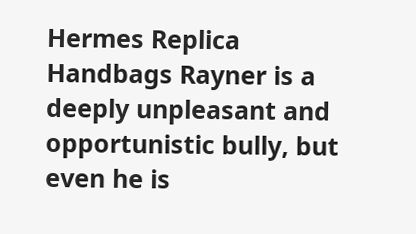Hermes Replica Handbags Rayner is a deeply unpleasant and opportunistic bully, but even he is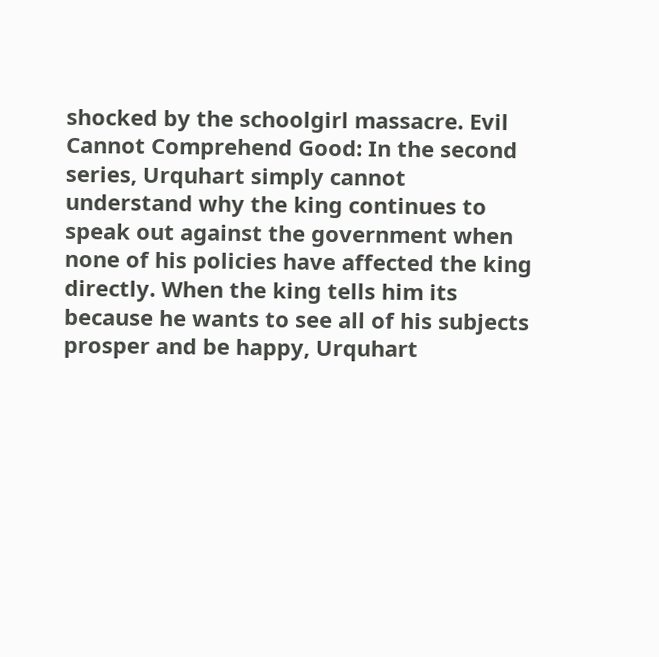shocked by the schoolgirl massacre. Evil Cannot Comprehend Good: In the second series, Urquhart simply cannot understand why the king continues to speak out against the government when none of his policies have affected the king directly. When the king tells him its because he wants to see all of his subjects prosper and be happy, Urquhart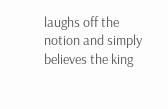laughs off the notion and simply believes the king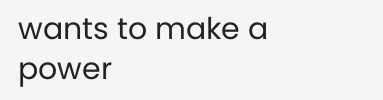wants to make a power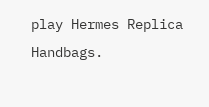play Hermes Replica Handbags.